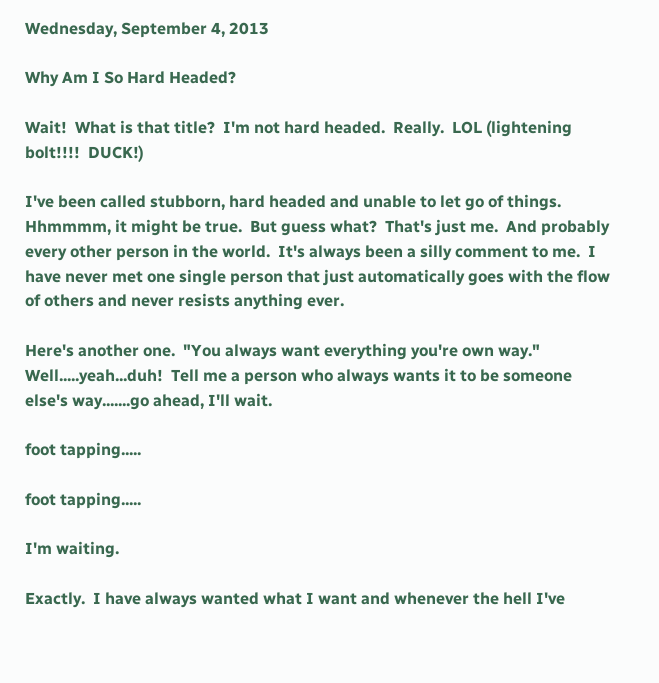Wednesday, September 4, 2013

Why Am I So Hard Headed?

Wait!  What is that title?  I'm not hard headed.  Really.  LOL (lightening bolt!!!!  DUCK!)

I've been called stubborn, hard headed and unable to let go of things.  Hhmmmm, it might be true.  But guess what?  That's just me.  And probably every other person in the world.  It's always been a silly comment to me.  I have never met one single person that just automatically goes with the flow of others and never resists anything ever.

Here's another one.  "You always want everything you're own way."  Well.....yeah...duh!  Tell me a person who always wants it to be someone else's way.......go ahead, I'll wait.

foot tapping.....

foot tapping.....

I'm waiting.

Exactly.  I have always wanted what I want and whenever the hell I've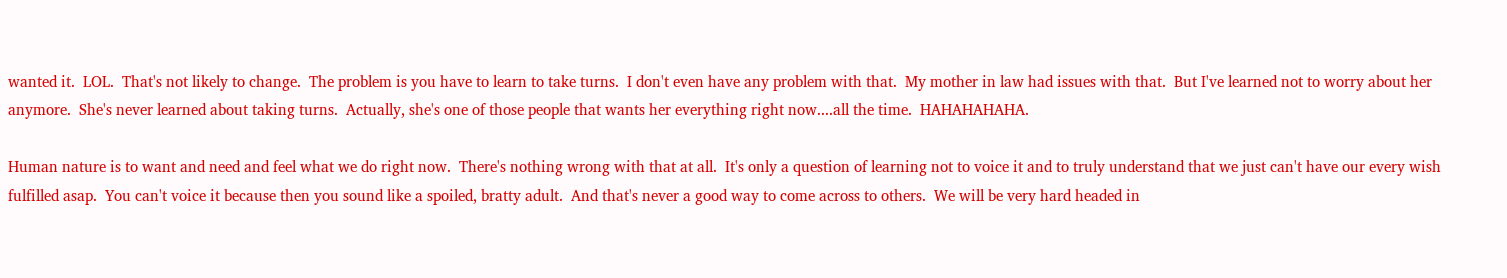wanted it.  LOL.  That's not likely to change.  The problem is you have to learn to take turns.  I don't even have any problem with that.  My mother in law had issues with that.  But I've learned not to worry about her anymore.  She's never learned about taking turns.  Actually, she's one of those people that wants her everything right now....all the time.  HAHAHAHAHA.

Human nature is to want and need and feel what we do right now.  There's nothing wrong with that at all.  It's only a question of learning not to voice it and to truly understand that we just can't have our every wish fulfilled asap.  You can't voice it because then you sound like a spoiled, bratty adult.  And that's never a good way to come across to others.  We will be very hard headed in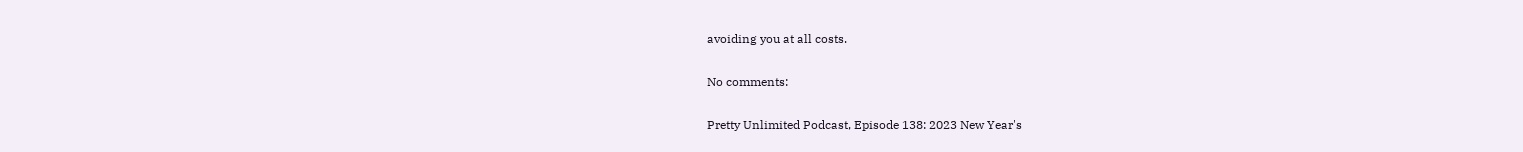avoiding you at all costs.

No comments:

Pretty Unlimited Podcast, Episode 138: 2023 New Year's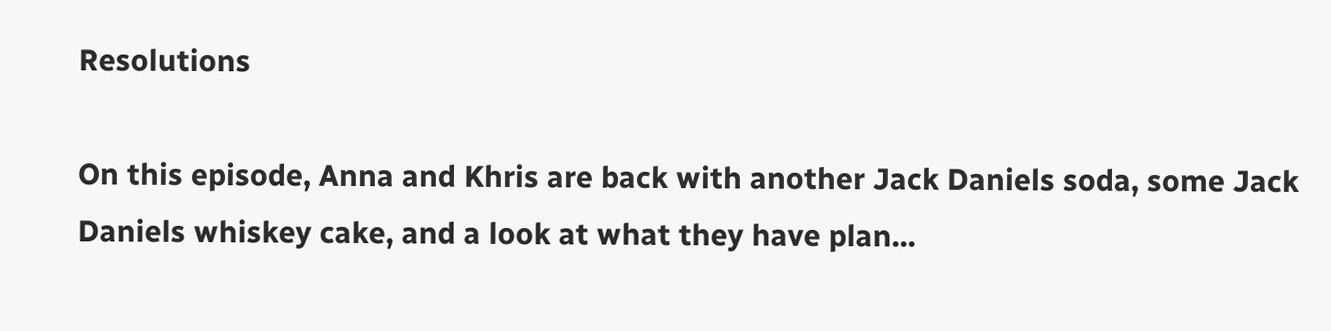Resolutions

On this episode, Anna and Khris are back with another Jack Daniels soda, some Jack Daniels whiskey cake, and a look at what they have plan...